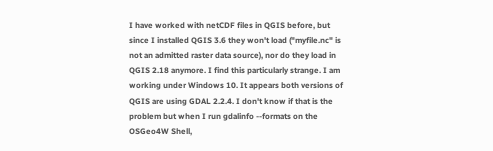I have worked with netCDF files in QGIS before, but since I installed QGIS 3.6 they won't load ("myfile.nc" is not an admitted raster data source), nor do they load in QGIS 2.18 anymore. I find this particularly strange. I am working under Windows 10. It appears both versions of QGIS are using GDAL 2.2.4. I don't know if that is the problem but when I run gdalinfo --formats on the OSGeo4W Shell,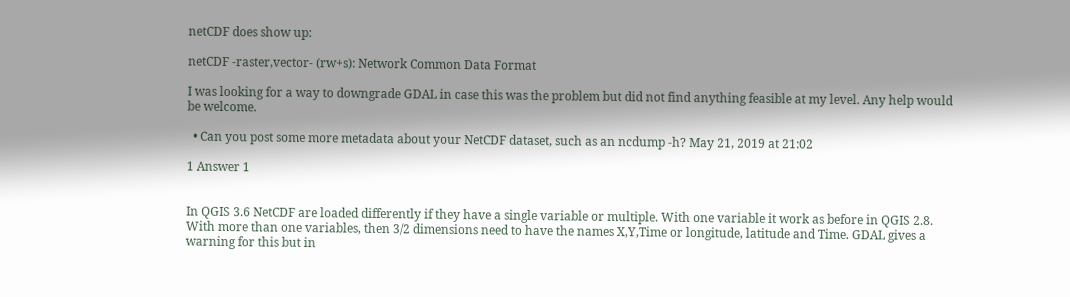netCDF does show up:

netCDF -raster,vector- (rw+s): Network Common Data Format

I was looking for a way to downgrade GDAL in case this was the problem but did not find anything feasible at my level. Any help would be welcome.

  • Can you post some more metadata about your NetCDF dataset, such as an ncdump -h? May 21, 2019 at 21:02

1 Answer 1


In QGIS 3.6 NetCDF are loaded differently if they have a single variable or multiple. With one variable it work as before in QGIS 2.8. With more than one variables, then 3/2 dimensions need to have the names X,Y,Time or longitude, latitude and Time. GDAL gives a warning for this but in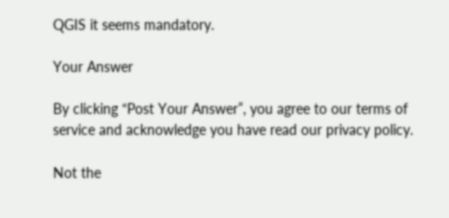QGIS it seems mandatory.

Your Answer

By clicking “Post Your Answer”, you agree to our terms of service and acknowledge you have read our privacy policy.

Not the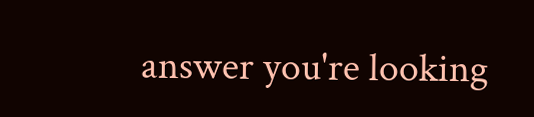answer you're looking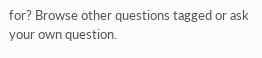for? Browse other questions tagged or ask your own question.